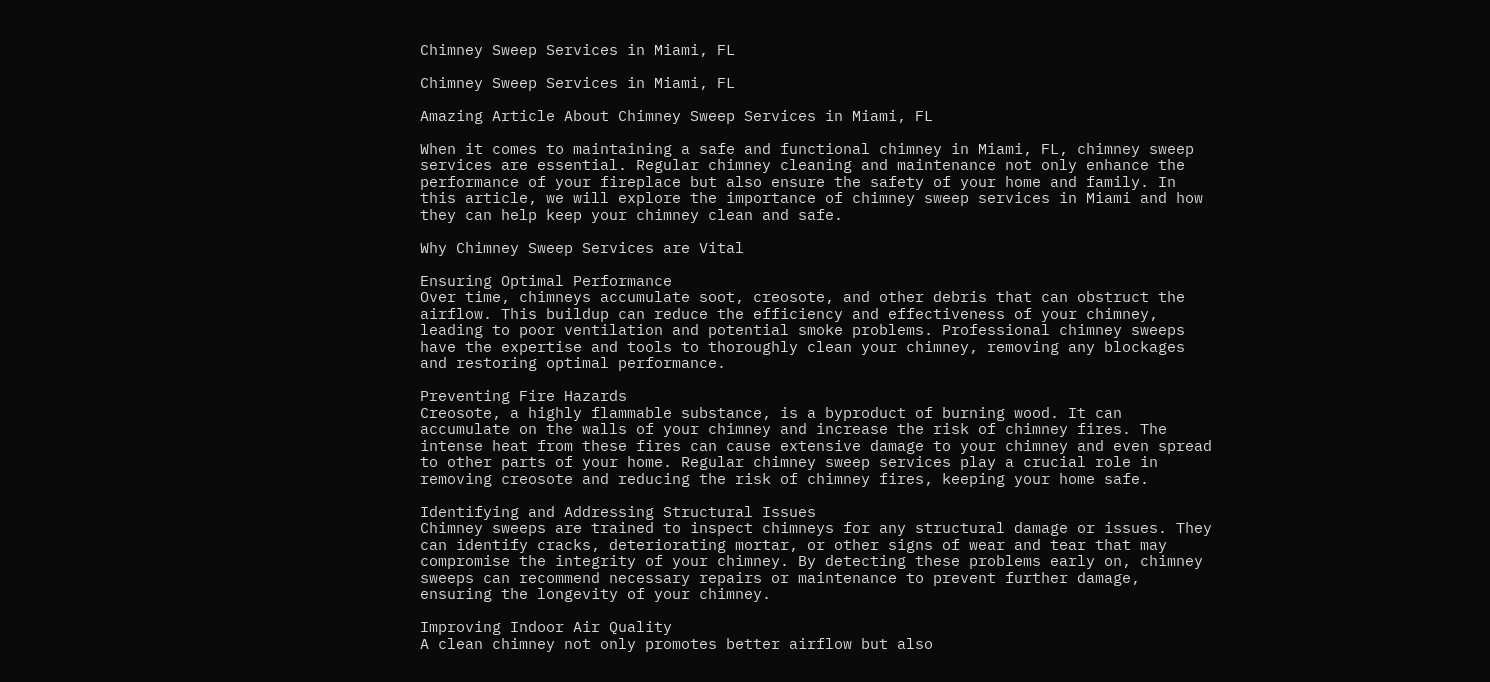Chimney Sweep Services in Miami, FL

Chimney Sweep Services in Miami, FL

Amazing Article About Chimney Sweep Services in Miami, FL

When it comes to maintaining a safe and functional chimney in Miami, FL, chimney sweep services are essential. Regular chimney cleaning and maintenance not only enhance the performance of your fireplace but also ensure the safety of your home and family. In this article, we will explore the importance of chimney sweep services in Miami and how they can help keep your chimney clean and safe.

Why Chimney Sweep Services are Vital

Ensuring Optimal Performance
Over time, chimneys accumulate soot, creosote, and other debris that can obstruct the airflow. This buildup can reduce the efficiency and effectiveness of your chimney, leading to poor ventilation and potential smoke problems. Professional chimney sweeps have the expertise and tools to thoroughly clean your chimney, removing any blockages and restoring optimal performance.

Preventing Fire Hazards
Creosote, a highly flammable substance, is a byproduct of burning wood. It can accumulate on the walls of your chimney and increase the risk of chimney fires. The intense heat from these fires can cause extensive damage to your chimney and even spread to other parts of your home. Regular chimney sweep services play a crucial role in removing creosote and reducing the risk of chimney fires, keeping your home safe.

Identifying and Addressing Structural Issues
Chimney sweeps are trained to inspect chimneys for any structural damage or issues. They can identify cracks, deteriorating mortar, or other signs of wear and tear that may compromise the integrity of your chimney. By detecting these problems early on, chimney sweeps can recommend necessary repairs or maintenance to prevent further damage, ensuring the longevity of your chimney.

Improving Indoor Air Quality
A clean chimney not only promotes better airflow but also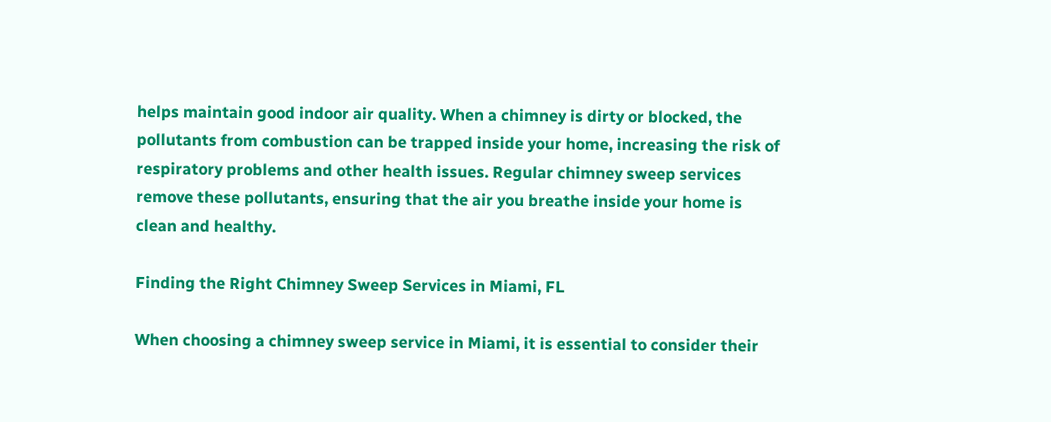helps maintain good indoor air quality. When a chimney is dirty or blocked, the pollutants from combustion can be trapped inside your home, increasing the risk of respiratory problems and other health issues. Regular chimney sweep services remove these pollutants, ensuring that the air you breathe inside your home is clean and healthy.

Finding the Right Chimney Sweep Services in Miami, FL

When choosing a chimney sweep service in Miami, it is essential to consider their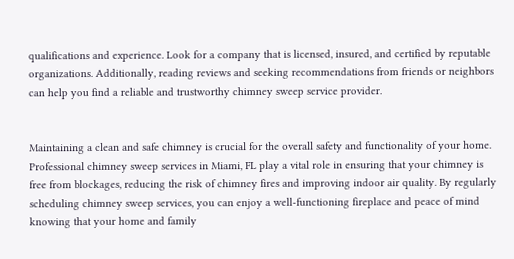qualifications and experience. Look for a company that is licensed, insured, and certified by reputable organizations. Additionally, reading reviews and seeking recommendations from friends or neighbors can help you find a reliable and trustworthy chimney sweep service provider.


Maintaining a clean and safe chimney is crucial for the overall safety and functionality of your home. Professional chimney sweep services in Miami, FL play a vital role in ensuring that your chimney is free from blockages, reducing the risk of chimney fires and improving indoor air quality. By regularly scheduling chimney sweep services, you can enjoy a well-functioning fireplace and peace of mind knowing that your home and family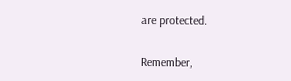are protected.

Remember,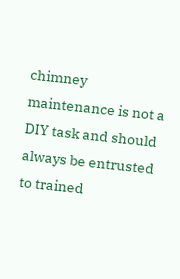chimney maintenance is not a DIY task and should always be entrusted to trained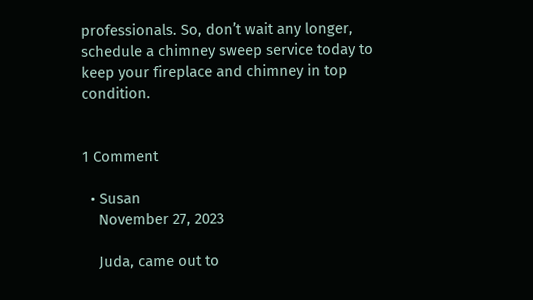professionals. So, don’t wait any longer, schedule a chimney sweep service today to keep your fireplace and chimney in top condition.


1 Comment

  • Susan
    November 27, 2023

    Juda, came out to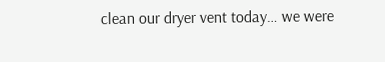clean our dryer vent today… we were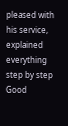pleased with his service, explained everything step by step Good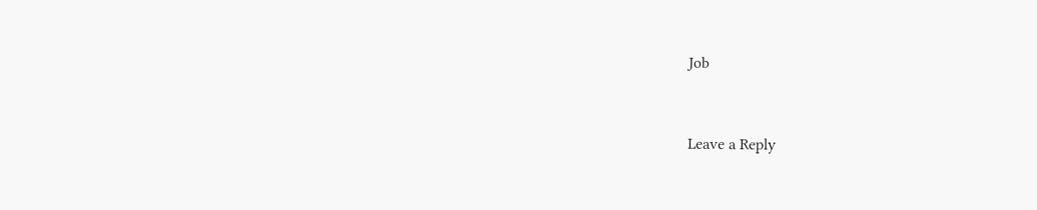Job


Leave a Reply